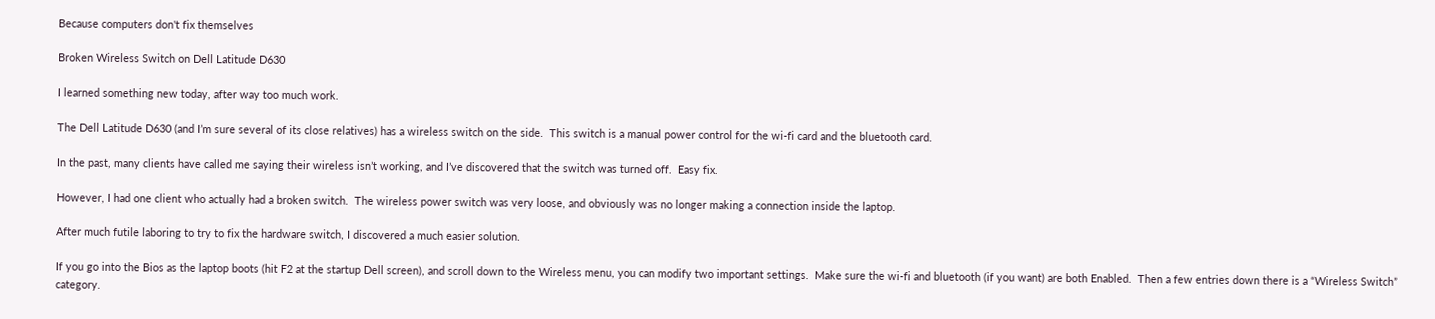Because computers don't fix themselves

Broken Wireless Switch on Dell Latitude D630

I learned something new today, after way too much work.

The Dell Latitude D630 (and I’m sure several of its close relatives) has a wireless switch on the side.  This switch is a manual power control for the wi-fi card and the bluetooth card.

In the past, many clients have called me saying their wireless isn’t working, and I’ve discovered that the switch was turned off.  Easy fix.

However, I had one client who actually had a broken switch.  The wireless power switch was very loose, and obviously was no longer making a connection inside the laptop.

After much futile laboring to try to fix the hardware switch, I discovered a much easier solution.

If you go into the Bios as the laptop boots (hit F2 at the startup Dell screen), and scroll down to the Wireless menu, you can modify two important settings.  Make sure the wi-fi and bluetooth (if you want) are both Enabled.  Then a few entries down there is a “Wireless Switch” category.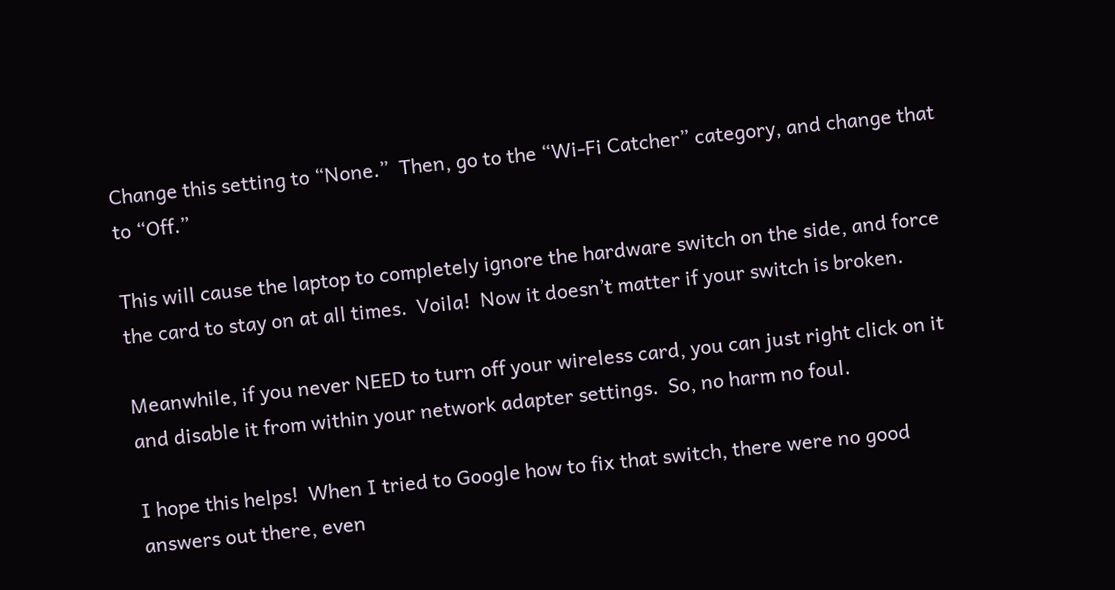Change this setting to “None.”  Then, go to the “Wi-Fi Catcher” category, and change that to “Off.”

This will cause the laptop to completely ignore the hardware switch on the side, and force the card to stay on at all times.  Voila!  Now it doesn’t matter if your switch is broken.

Meanwhile, if you never NEED to turn off your wireless card, you can just right click on it and disable it from within your network adapter settings.  So, no harm no foul.

I hope this helps!  When I tried to Google how to fix that switch, there were no good answers out there, even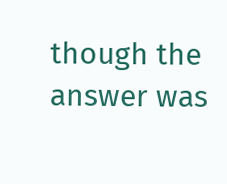though the answer was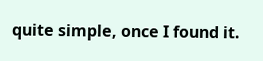quite simple, once I found it.